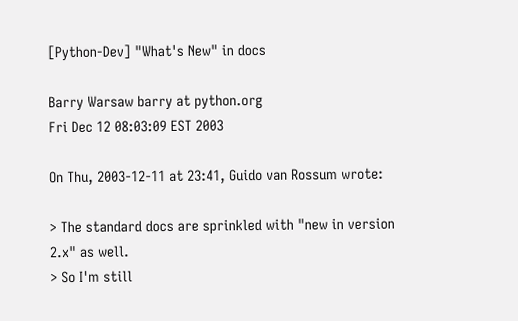[Python-Dev] "What's New" in docs

Barry Warsaw barry at python.org
Fri Dec 12 08:03:09 EST 2003

On Thu, 2003-12-11 at 23:41, Guido van Rossum wrote:

> The standard docs are sprinkled with "new in version 2.x" as well.
> So I'm still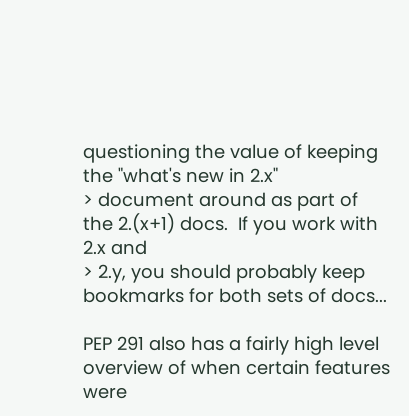questioning the value of keeping the "what's new in 2.x"
> document around as part of the 2.(x+1) docs.  If you work with 2.x and
> 2.y, you should probably keep bookmarks for both sets of docs...

PEP 291 also has a fairly high level overview of when certain features
were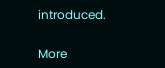introduced.


More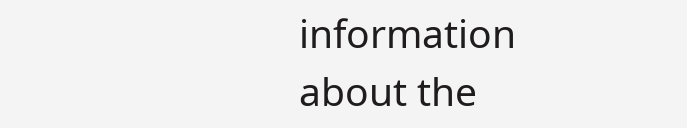information about the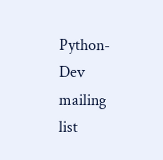Python-Dev mailing list